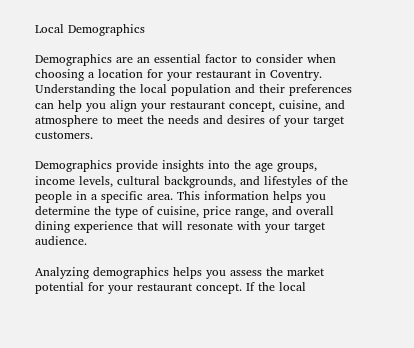Local Demographics

Demographics are an essential factor to consider when choosing a location for your restaurant in Coventry. Understanding the local population and their preferences can help you align your restaurant concept, cuisine, and atmosphere to meet the needs and desires of your target customers.

Demographics provide insights into the age groups, income levels, cultural backgrounds, and lifestyles of the people in a specific area. This information helps you determine the type of cuisine, price range, and overall dining experience that will resonate with your target audience.

Analyzing demographics helps you assess the market potential for your restaurant concept. If the local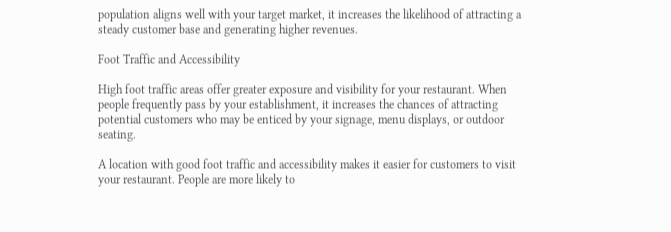population aligns well with your target market, it increases the likelihood of attracting a steady customer base and generating higher revenues.

Foot Traffic and Accessibility

High foot traffic areas offer greater exposure and visibility for your restaurant. When people frequently pass by your establishment, it increases the chances of attracting potential customers who may be enticed by your signage, menu displays, or outdoor seating.

A location with good foot traffic and accessibility makes it easier for customers to visit your restaurant. People are more likely to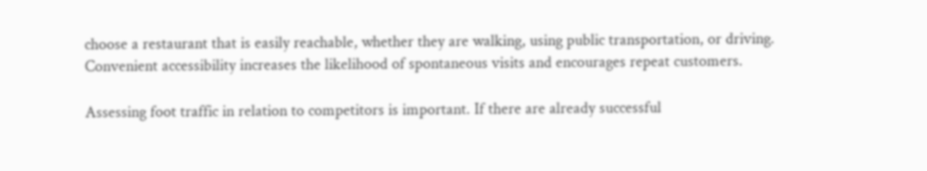choose a restaurant that is easily reachable, whether they are walking, using public transportation, or driving. Convenient accessibility increases the likelihood of spontaneous visits and encourages repeat customers.

Assessing foot traffic in relation to competitors is important. If there are already successful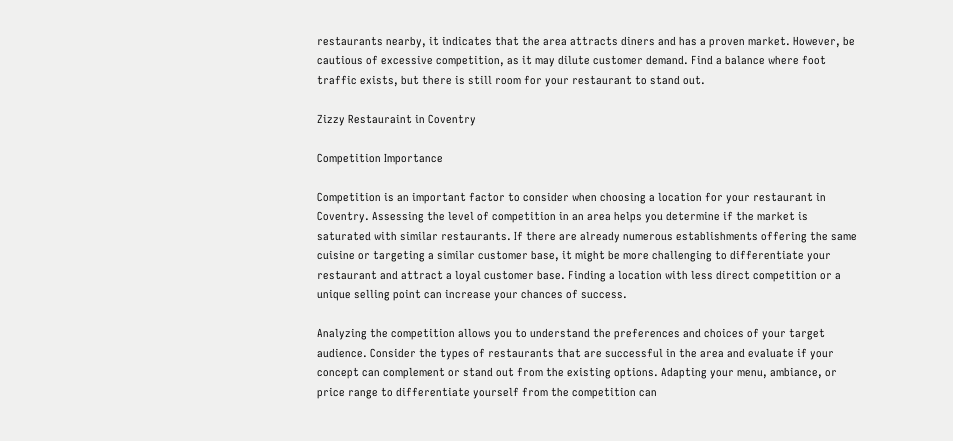restaurants nearby, it indicates that the area attracts diners and has a proven market. However, be cautious of excessive competition, as it may dilute customer demand. Find a balance where foot traffic exists, but there is still room for your restaurant to stand out.

Zizzy Restauraint in Coventry

Competition Importance

Competition is an important factor to consider when choosing a location for your restaurant in Coventry. Assessing the level of competition in an area helps you determine if the market is saturated with similar restaurants. If there are already numerous establishments offering the same cuisine or targeting a similar customer base, it might be more challenging to differentiate your restaurant and attract a loyal customer base. Finding a location with less direct competition or a unique selling point can increase your chances of success.

Analyzing the competition allows you to understand the preferences and choices of your target audience. Consider the types of restaurants that are successful in the area and evaluate if your concept can complement or stand out from the existing options. Adapting your menu, ambiance, or price range to differentiate yourself from the competition can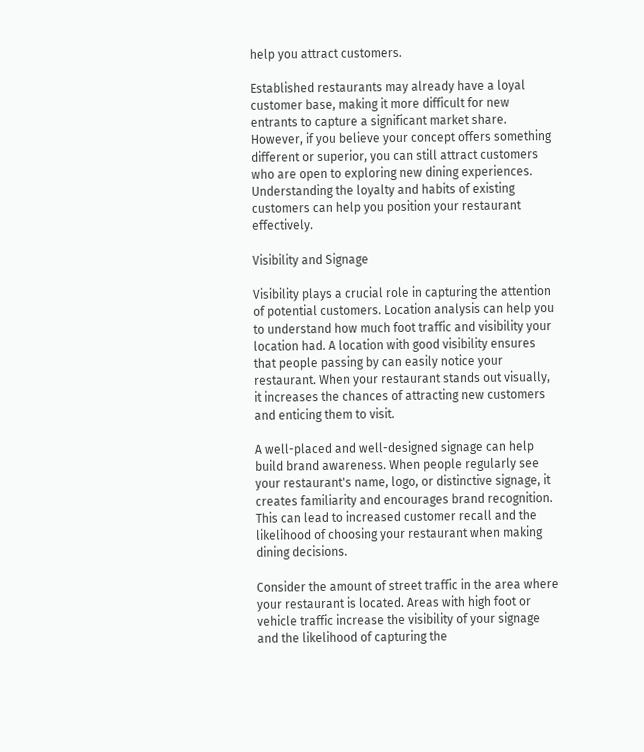help you attract customers.

Established restaurants may already have a loyal customer base, making it more difficult for new entrants to capture a significant market share. However, if you believe your concept offers something different or superior, you can still attract customers who are open to exploring new dining experiences. Understanding the loyalty and habits of existing customers can help you position your restaurant effectively.

Visibility and Signage

Visibility plays a crucial role in capturing the attention of potential customers. Location analysis can help you to understand how much foot traffic and visibility your location had. A location with good visibility ensures that people passing by can easily notice your restaurant. When your restaurant stands out visually, it increases the chances of attracting new customers and enticing them to visit.

A well-placed and well-designed signage can help build brand awareness. When people regularly see your restaurant's name, logo, or distinctive signage, it creates familiarity and encourages brand recognition. This can lead to increased customer recall and the likelihood of choosing your restaurant when making dining decisions.

Consider the amount of street traffic in the area where your restaurant is located. Areas with high foot or vehicle traffic increase the visibility of your signage and the likelihood of capturing the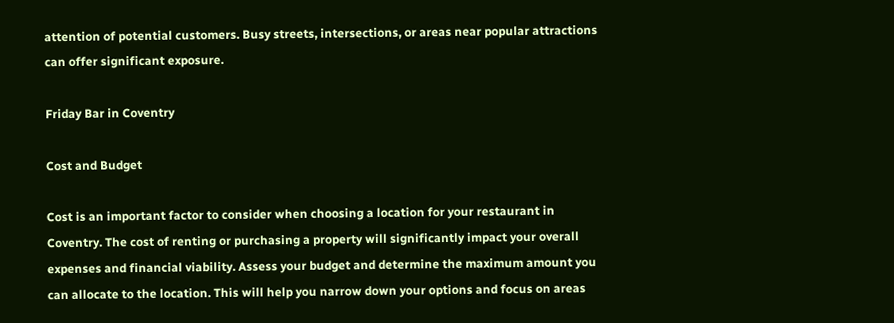attention of potential customers. Busy streets, intersections, or areas near popular attractions can offer significant exposure.

Friday Bar in Coventry

Cost and Budget

Cost is an important factor to consider when choosing a location for your restaurant in Coventry. The cost of renting or purchasing a property will significantly impact your overall expenses and financial viability. Assess your budget and determine the maximum amount you can allocate to the location. This will help you narrow down your options and focus on areas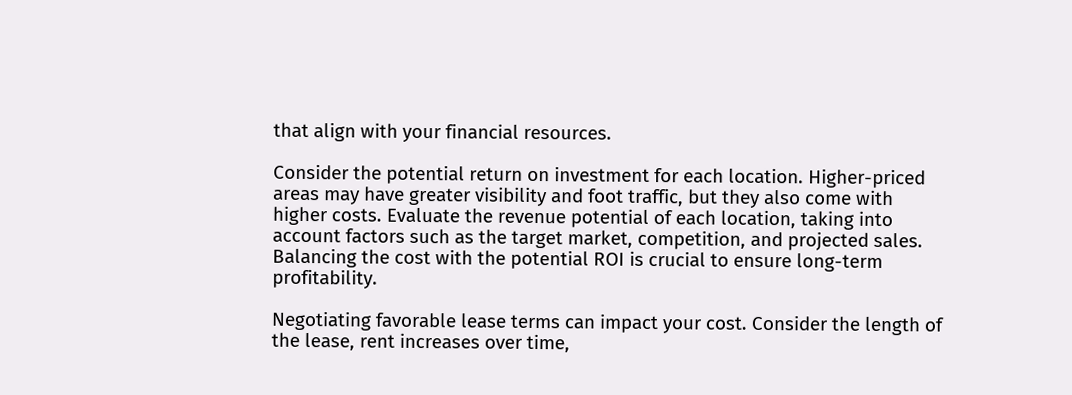that align with your financial resources.

Consider the potential return on investment for each location. Higher-priced areas may have greater visibility and foot traffic, but they also come with higher costs. Evaluate the revenue potential of each location, taking into account factors such as the target market, competition, and projected sales. Balancing the cost with the potential ROI is crucial to ensure long-term profitability.

Negotiating favorable lease terms can impact your cost. Consider the length of the lease, rent increases over time,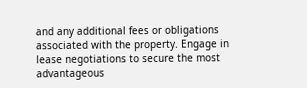and any additional fees or obligations associated with the property. Engage in lease negotiations to secure the most advantageous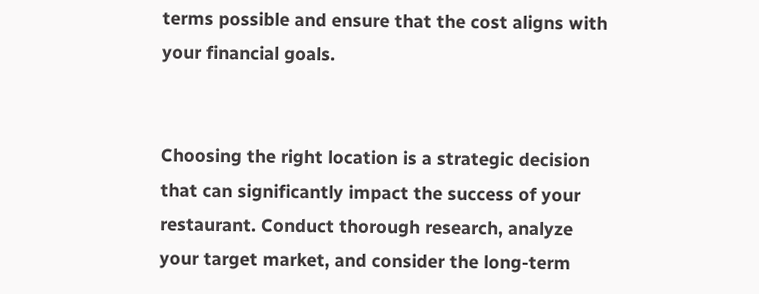terms possible and ensure that the cost aligns with your financial goals.


Choosing the right location is a strategic decision that can significantly impact the success of your restaurant. Conduct thorough research, analyze your target market, and consider the long-term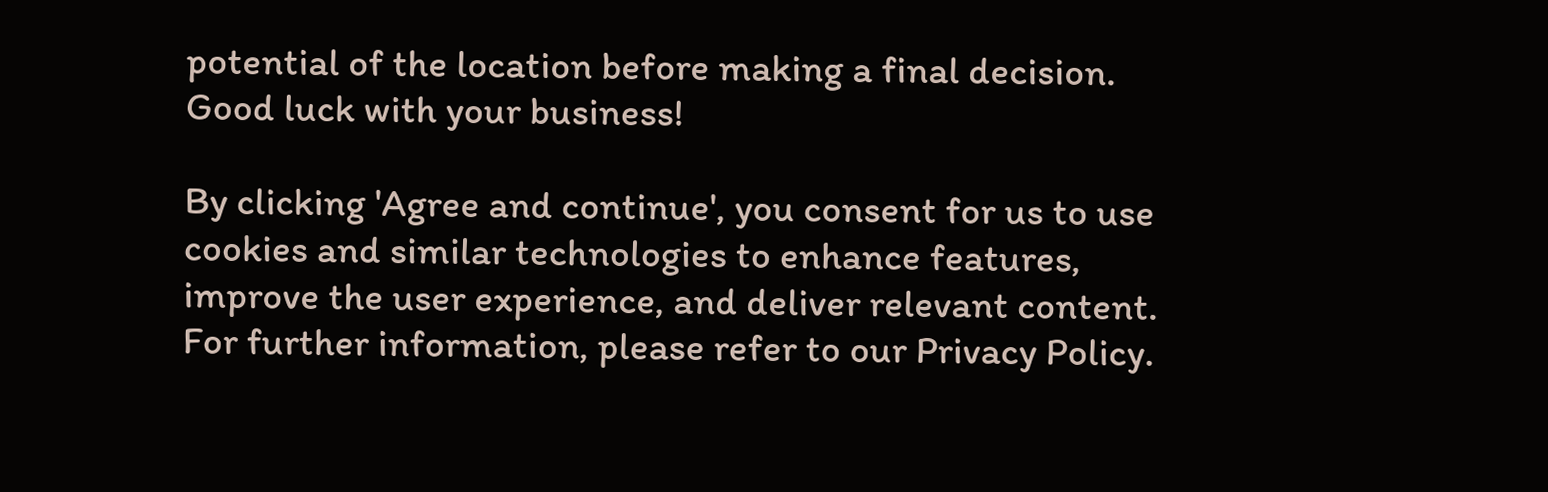potential of the location before making a final decision. Good luck with your business!

By clicking 'Agree and continue', you consent for us to use cookies and similar technologies to enhance features, improve the user experience, and deliver relevant content. For further information, please refer to our Privacy Policy.